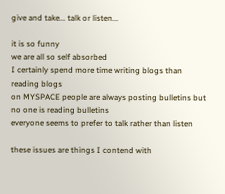give and take... talk or listen...

it is so funny
we are all so self absorbed
I certainly spend more time writing blogs than reading blogs
on MYSPACE people are always posting bulletins but no one is reading bulletins
everyone seems to prefer to talk rather than listen

these issues are things I contend with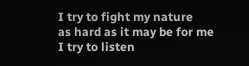I try to fight my nature
as hard as it may be for me
I try to listen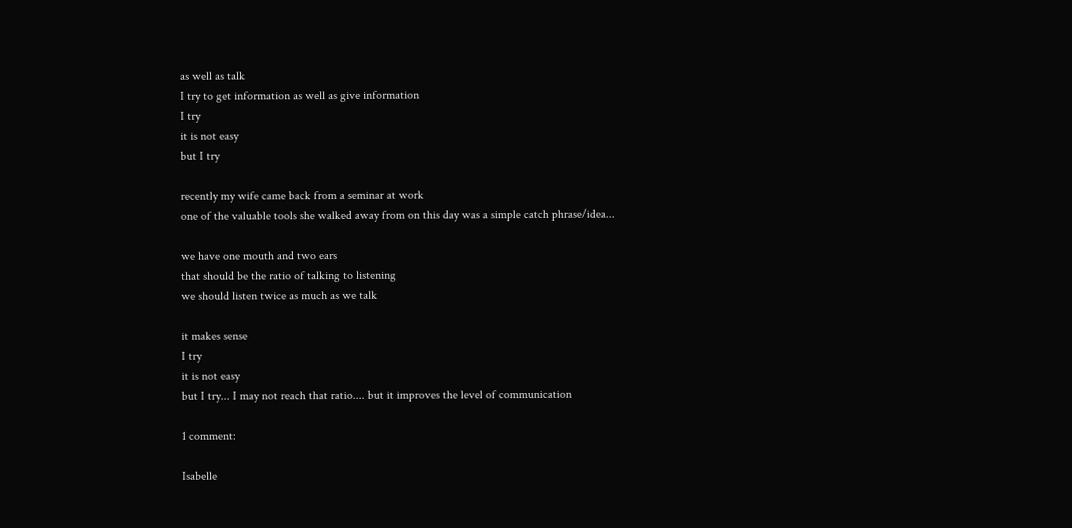as well as talk
I try to get information as well as give information
I try
it is not easy
but I try

recently my wife came back from a seminar at work
one of the valuable tools she walked away from on this day was a simple catch phrase/idea...

we have one mouth and two ears
that should be the ratio of talking to listening
we should listen twice as much as we talk

it makes sense
I try
it is not easy
but I try... I may not reach that ratio.... but it improves the level of communication

1 comment:

Isabelle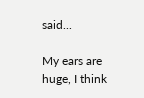said...

My ears are huge, I think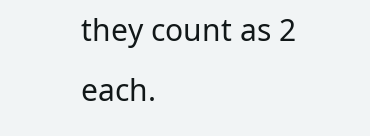they count as 2 each.